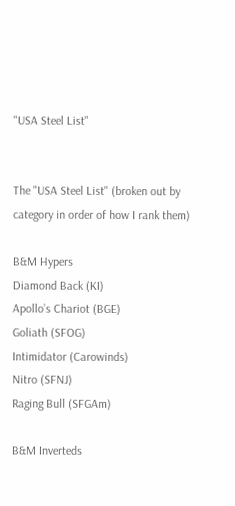"USA Steel List"


The "USA Steel List" (broken out by category in order of how I rank them)

B&M Hypers
Diamond Back (KI)
Apollo’s Chariot (BGE)
Goliath (SFOG)
Intimidator (Carowinds)
Nitro (SFNJ)
Raging Bull (SFGAm)

B&M Inverteds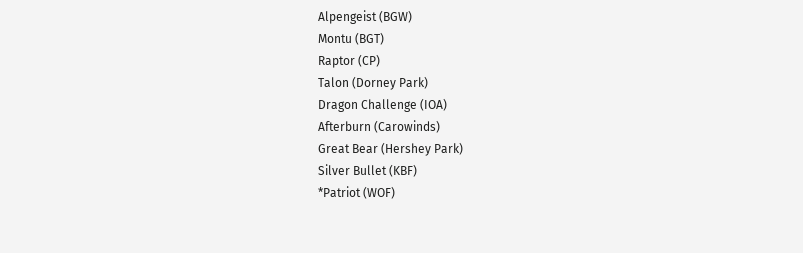Alpengeist (BGW)
Montu (BGT)
Raptor (CP)
Talon (Dorney Park)
Dragon Challenge (IOA)
Afterburn (Carowinds)
Great Bear (Hershey Park)
Silver Bullet (KBF)
*Patriot (WOF)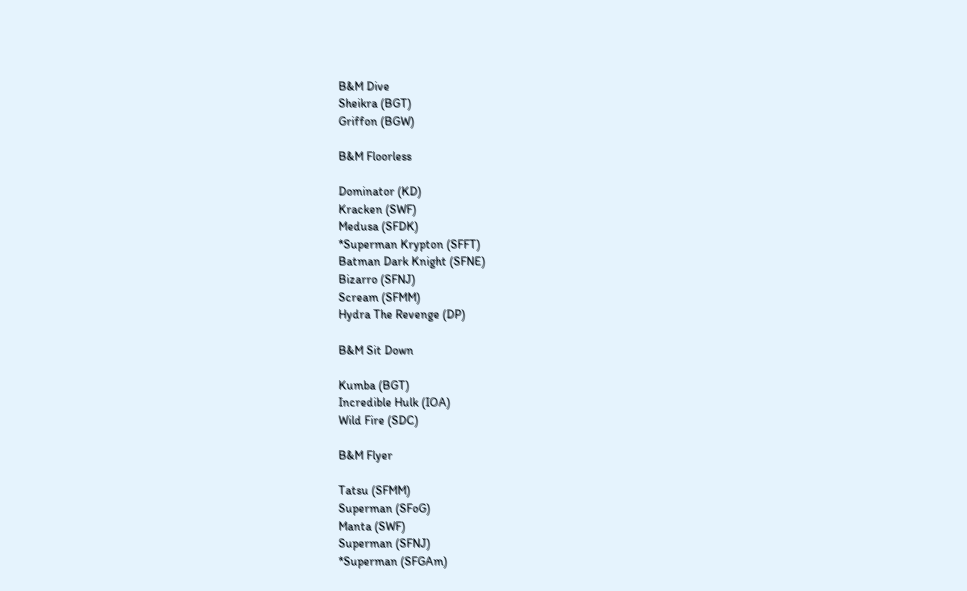B&M Dive
Sheikra (BGT)
Griffon (BGW)

B&M Floorless

Dominator (KD)
Kracken (SWF)
Medusa (SFDK)
*Superman Krypton (SFFT)
Batman Dark Knight (SFNE)
Bizarro (SFNJ)
Scream (SFMM)
Hydra The Revenge (DP)

B&M Sit Down

Kumba (BGT)
Incredible Hulk (IOA)
Wild Fire (SDC)

B&M Flyer

Tatsu (SFMM)
Superman (SFoG)
Manta (SWF)
Superman (SFNJ)
*Superman (SFGAm)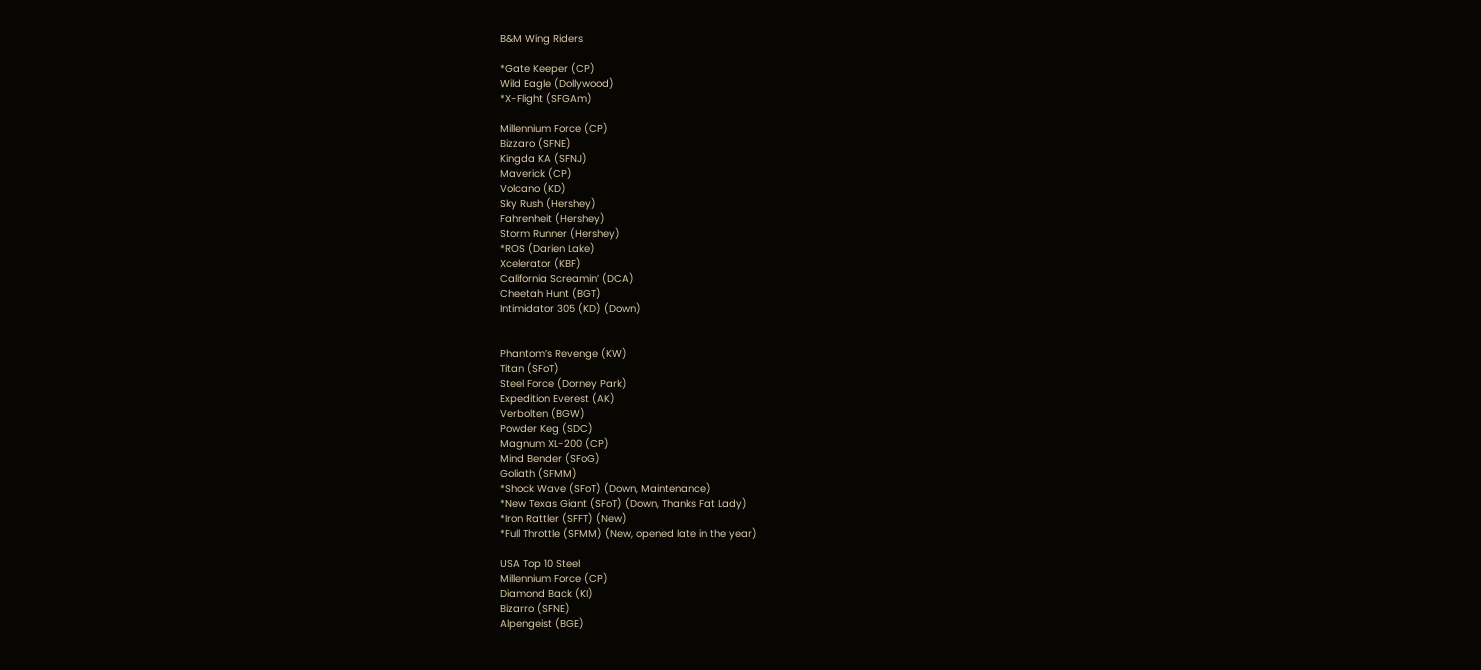B&M Wing Riders

*Gate Keeper (CP)
Wild Eagle (Dollywood)
*X-Flight (SFGAm)

Millennium Force (CP)
Bizzaro (SFNE)
Kingda KA (SFNJ)
Maverick (CP)
Volcano (KD)
Sky Rush (Hershey)
Fahrenheit (Hershey)
Storm Runner (Hershey)
*ROS (Darien Lake)
Xcelerator (KBF)
California Screamin’ (DCA)
Cheetah Hunt (BGT)
Intimidator 305 (KD) (Down)


Phantom’s Revenge (KW)
Titan (SFoT)
Steel Force (Dorney Park)
Expedition Everest (AK)
Verbolten (BGW)
Powder Keg (SDC)
Magnum XL-200 (CP)
Mind Bender (SFoG)
Goliath (SFMM)
*Shock Wave (SFoT) (Down, Maintenance)
*New Texas Giant (SFoT) (Down, Thanks Fat Lady)
*Iron Rattler (SFFT) (New)
*Full Throttle (SFMM) (New, opened late in the year)

USA Top 10 Steel
Millennium Force (CP)
Diamond Back (KI)
Bizarro (SFNE)
Alpengeist (BGE)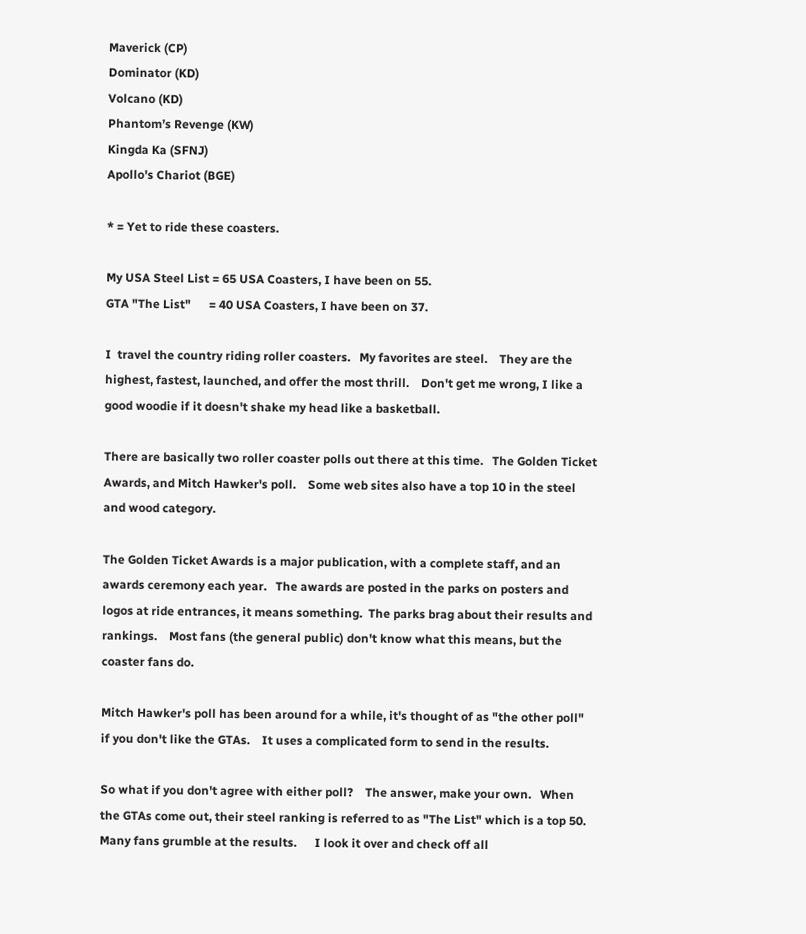Maverick (CP)
Dominator (KD)
Volcano (KD)
Phantom’s Revenge (KW)
Kingda Ka (SFNJ)
Apollo's Chariot (BGE)

* = Yet to ride these coasters.

My USA Steel List = 65 USA Coasters, I have been on 55.
GTA "The List"      = 40 USA Coasters, I have been on 37.

I  travel the country riding roller coasters.   My favorites are steel.    They are the highest, fastest, launched, and offer the most thrill.    Don't get me wrong, I like a good woodie if it doesn't shake my head like a basketball.

There are basically two roller coaster polls out there at this time.   The Golden Ticket Awards, and Mitch Hawker's poll.    Some web sites also have a top 10 in the steel and wood category.

The Golden Ticket Awards is a major publication, with a complete staff, and an awards ceremony each year.   The awards are posted in the parks on posters and logos at ride entrances, it means something.  The parks brag about their results and rankings.    Most fans (the general public) don't know what this means, but the coaster fans do.

Mitch Hawker's poll has been around for a while, it's thought of as "the other poll" if you don't like the GTAs.    It uses a complicated form to send in the results.

So what if you don't agree with either poll?    The answer, make your own.   When the GTAs come out, their steel ranking is referred to as "The List" which is a top 50.    Many fans grumble at the results.      I look it over and check off all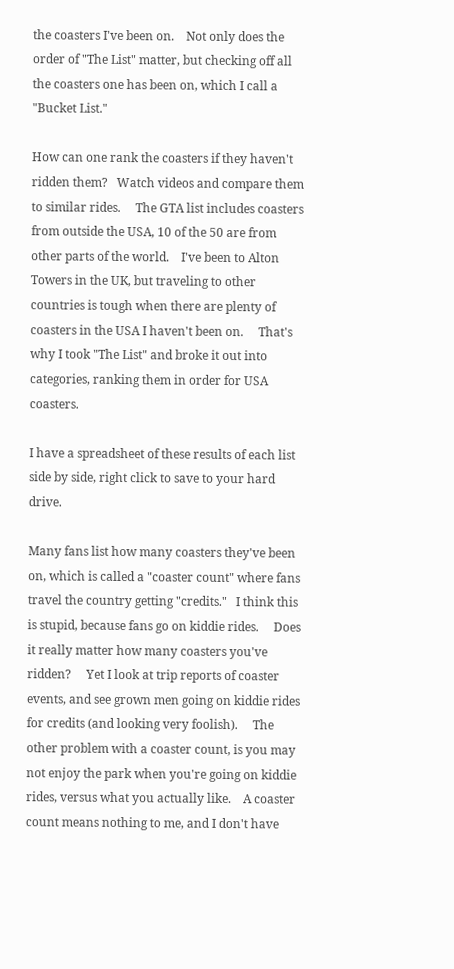the coasters I've been on.    Not only does the order of "The List" matter, but checking off all the coasters one has been on, which I call a "Bucket List."

How can one rank the coasters if they haven't ridden them?   Watch videos and compare them to similar rides.     The GTA list includes coasters from outside the USA, 10 of the 50 are from other parts of the world.    I've been to Alton Towers in the UK, but traveling to other countries is tough when there are plenty of coasters in the USA I haven't been on.     That's why I took "The List" and broke it out into categories, ranking them in order for USA coasters.

I have a spreadsheet of these results of each list side by side, right click to save to your hard drive.

Many fans list how many coasters they've been on, which is called a "coaster count" where fans travel the country getting "credits."   I think this is stupid, because fans go on kiddie rides.     Does it really matter how many coasters you've ridden?     Yet I look at trip reports of coaster events, and see grown men going on kiddie rides for credits (and looking very foolish).     The other problem with a coaster count, is you may not enjoy the park when you're going on kiddie rides, versus what you actually like.    A coaster count means nothing to me, and I don't have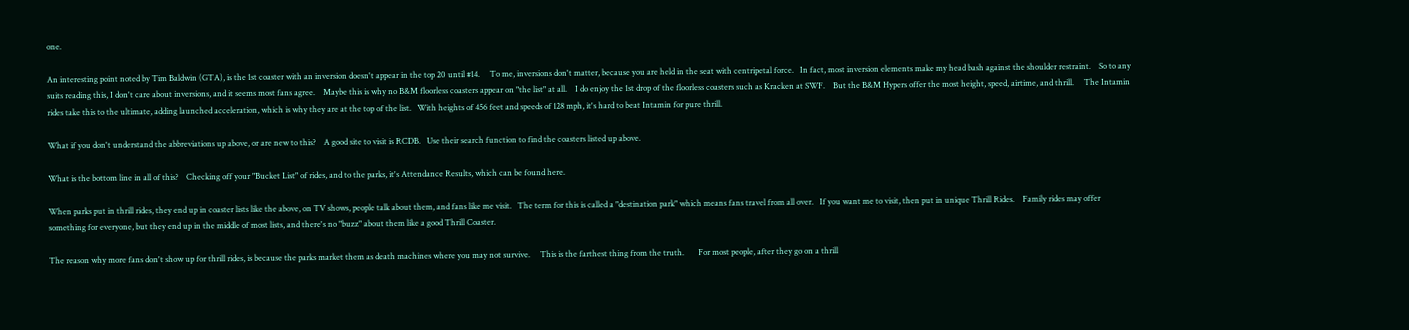one.

An interesting point noted by Tim Baldwin (GTA), is the 1st coaster with an inversion doesn't appear in the top 20 until #14.     To me, inversions don't matter, because you are held in the seat with centripetal force.   In fact, most inversion elements make my head bash against the shoulder restraint.    So to any suits reading this, I don't care about inversions, and it seems most fans agree.    Maybe this is why no B&M floorless coasters appear on "the list" at all.    I do enjoy the 1st drop of the floorless coasters such as Kracken at SWF.    But the B&M Hypers offer the most height, speed, airtime, and thrill.     The Intamin rides take this to the ultimate, adding launched acceleration, which is why they are at the top of the list.   With heights of 456 feet and speeds of 128 mph, it's hard to beat Intamin for pure thrill.

What if you don't understand the abbreviations up above, or are new to this?    A good site to visit is RCDB.   Use their search function to find the coasters listed up above.

What is the bottom line in all of this?    Checking off your "Bucket List" of rides, and to the parks, it's Attendance Results, which can be found here.

When parks put in thrill rides, they end up in coaster lists like the above, on TV shows, people talk about them, and fans like me visit.   The term for this is called a "destination park" which means fans travel from all over.   If you want me to visit, then put in unique Thrill Rides.    Family rides may offer something for everyone, but they end up in the middle of most lists, and there's no "buzz" about them like a good Thrill Coaster.

The reason why more fans don't show up for thrill rides, is because the parks market them as death machines where you may not survive.     This is the farthest thing from the truth.       For most people, after they go on a thrill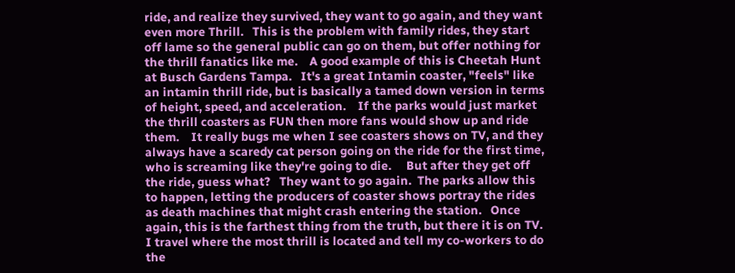ride, and realize they survived, they want to go again, and they want even more Thrill.   This is the problem with family rides, they start off lame so the general public can go on them, but offer nothing for the thrill fanatics like me.    A good example of this is Cheetah Hunt at Busch Gardens Tampa.   It's a great Intamin coaster, "feels" like an intamin thrill ride, but is basically a tamed down version in terms of height, speed, and acceleration.    If the parks would just market the thrill coasters as FUN then more fans would show up and ride them.    It really bugs me when I see coasters shows on TV, and they always have a scaredy cat person going on the ride for the first time, who is screaming like they're going to die.     But after they get off the ride, guess what?   They want to go again.  The parks allow this to happen, letting the producers of coaster shows portray the rides as death machines that might crash entering the station.   Once again, this is the farthest thing from the truth, but there it is on TV.       I travel where the most thrill is located and tell my co-workers to do the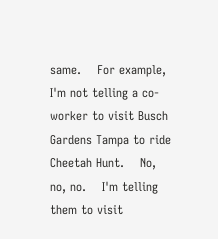same.    For example, I'm not telling a co-worker to visit Busch Gardens Tampa to ride Cheetah Hunt.    No, no, no.    I'm telling them to visit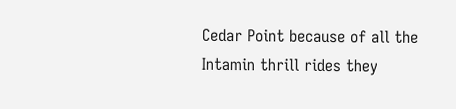Cedar Point because of all the Intamin thrill rides they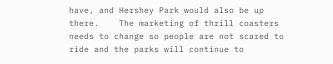have, and Hershey Park would also be up there.    The marketing of thrill coasters needs to change so people are not scared to ride and the parks will continue to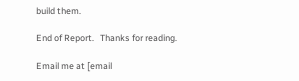build them.

End of Report.   Thanks for reading.

Email me at [email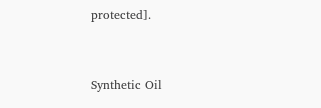protected].


Synthetic Oil